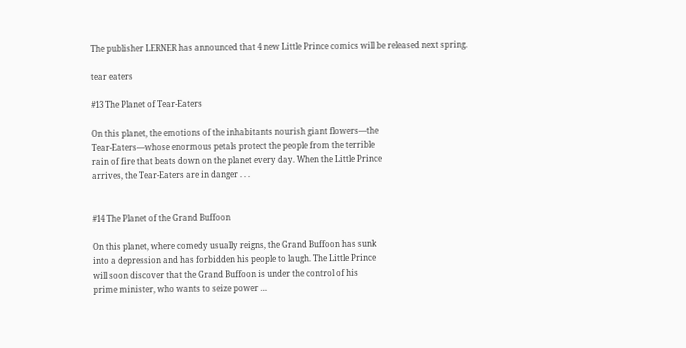The publisher LERNER has announced that 4 new Little Prince comics will be released next spring.

tear eaters

#13 The Planet of Tear-Eaters

On this planet, the emotions of the inhabitants nourish giant flowers—the
Tear-Eaters—whose enormous petals protect the people from the terrible
rain of fire that beats down on the planet every day. When the Little Prince
arrives, the Tear-Eaters are in danger . . .


#14 The Planet of the Grand Buffoon

On this planet, where comedy usually reigns, the Grand Buffoon has sunk
into a depression and has forbidden his people to laugh. The Little Prince
will soon discover that the Grand Buffoon is under the control of his
prime minister, who wants to seize power …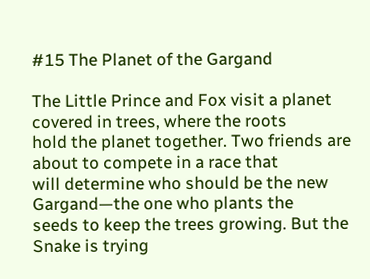#15 The Planet of the Gargand

The Little Prince and Fox visit a planet covered in trees, where the roots
hold the planet together. Two friends are about to compete in a race that
will determine who should be the new Gargand—the one who plants the
seeds to keep the trees growing. But the Snake is trying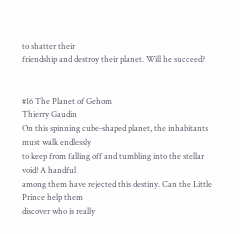to shatter their
friendship and destroy their planet. Will he succeed?


#16 The Planet of Gehom
Thierry Gaudin
On this spinning cube-shaped planet, the inhabitants must walk endlessly
to keep from falling off and tumbling into the stellar void! A handful
among them have rejected this destiny. Can the Little Prince help them
discover who is really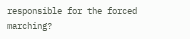responsible for the forced marching?